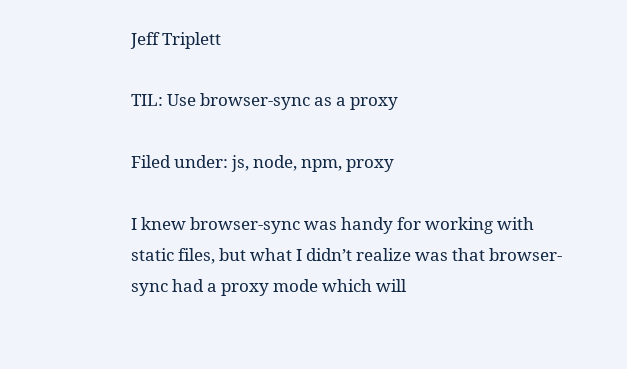Jeff Triplett

TIL: Use browser-sync as a proxy

Filed under: js, node, npm, proxy

I knew browser-sync was handy for working with static files, but what I didn’t realize was that browser-sync had a proxy mode which will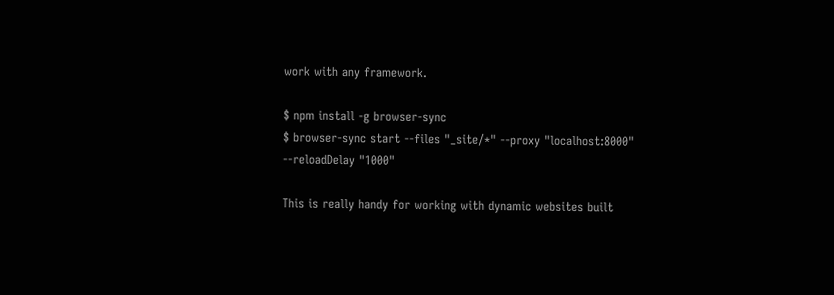work with any framework.

$ npm install -g browser-sync
$ browser-sync start --files "_site/*" --proxy "localhost:8000" --reloadDelay "1000"

This is really handy for working with dynamic websites built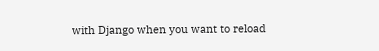with Django when you want to reload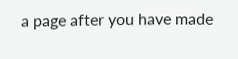a page after you have made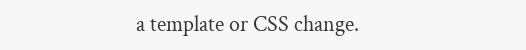a template or CSS change.